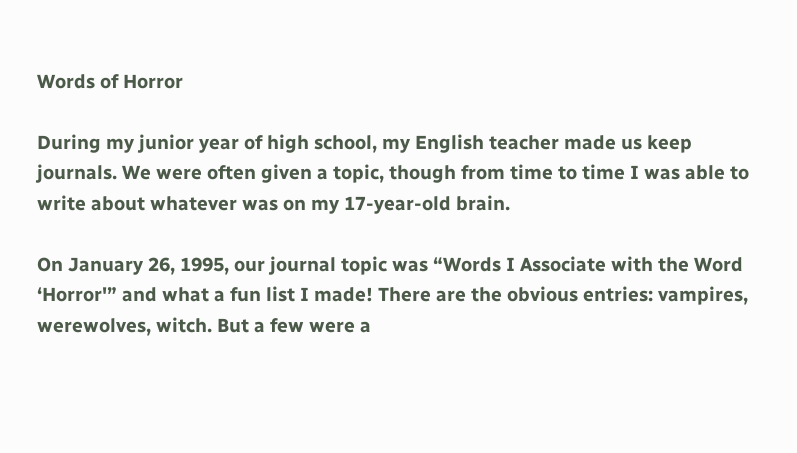Words of Horror

During my junior year of high school, my English teacher made us keep journals. We were often given a topic, though from time to time I was able to write about whatever was on my 17-year-old brain.

On January 26, 1995, our journal topic was “Words I Associate with the Word ‘Horror'” and what a fun list I made! There are the obvious entries: vampires, werewolves, witch. But a few were a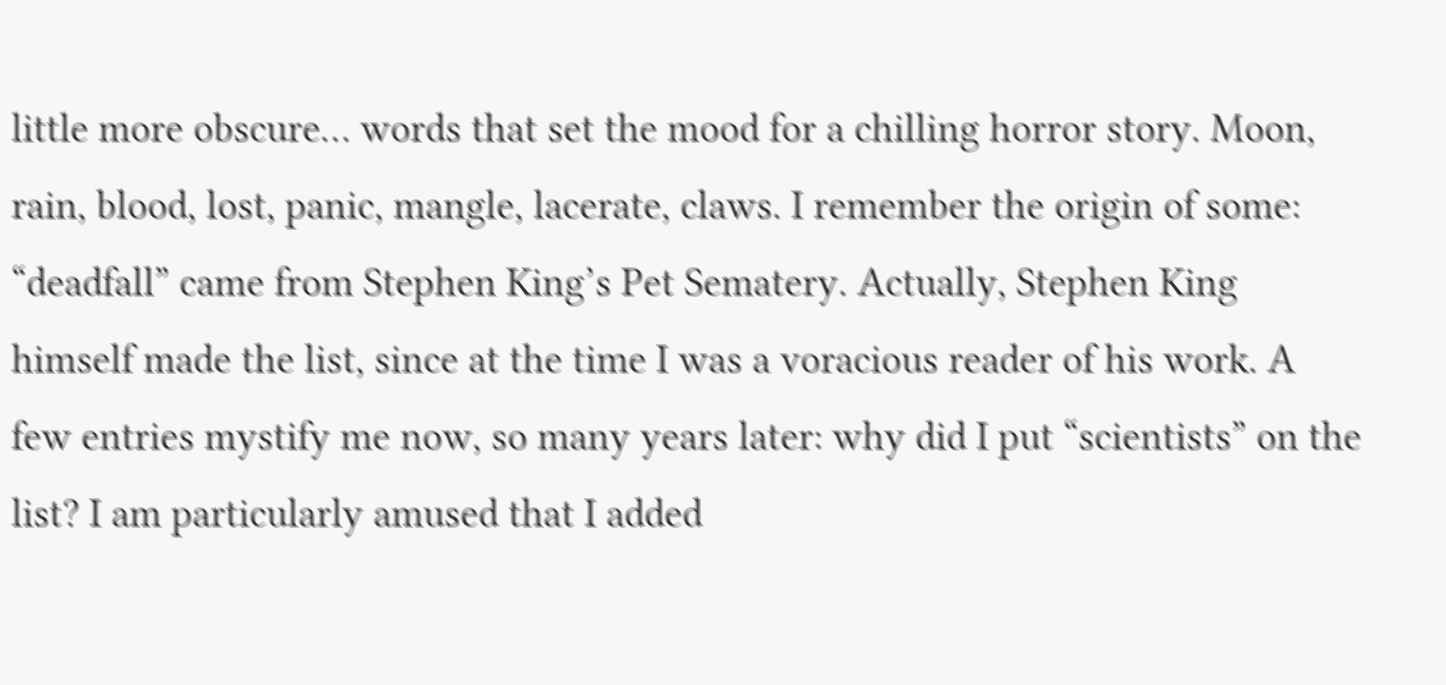little more obscure… words that set the mood for a chilling horror story. Moon, rain, blood, lost, panic, mangle, lacerate, claws. I remember the origin of some: “deadfall” came from Stephen King’s Pet Sematery. Actually, Stephen King himself made the list, since at the time I was a voracious reader of his work. A few entries mystify me now, so many years later: why did I put “scientists” on the list? I am particularly amused that I added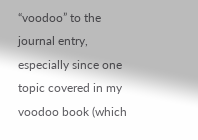“voodoo” to the journal entry, especially since one topic covered in my voodoo book (which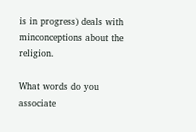is in progress) deals with minconceptions about the religion.

What words do you associate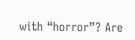with “horror”? Are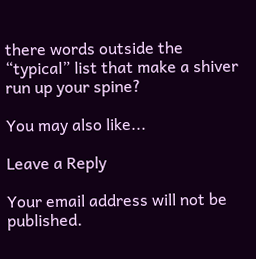there words outside the “typical” list that make a shiver run up your spine?

You may also like...

Leave a Reply

Your email address will not be published.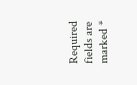Required fields are marked *